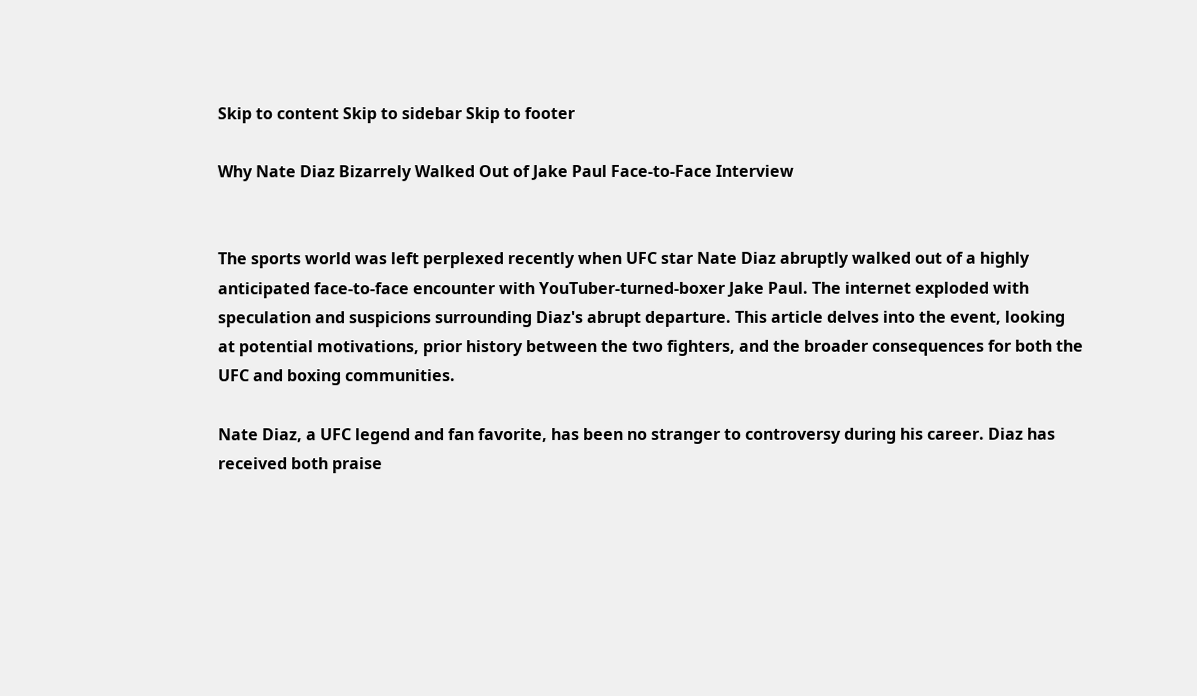Skip to content Skip to sidebar Skip to footer

Why Nate Diaz Bizarrely Walked Out of Jake Paul Face-to-Face Interview


The sports world was left perplexed recently when UFC star Nate Diaz abruptly walked out of a highly anticipated face-to-face encounter with YouTuber-turned-boxer Jake Paul. The internet exploded with speculation and suspicions surrounding Diaz's abrupt departure. This article delves into the event, looking at potential motivations, prior history between the two fighters, and the broader consequences for both the UFC and boxing communities.

Nate Diaz, a UFC legend and fan favorite, has been no stranger to controversy during his career. Diaz has received both praise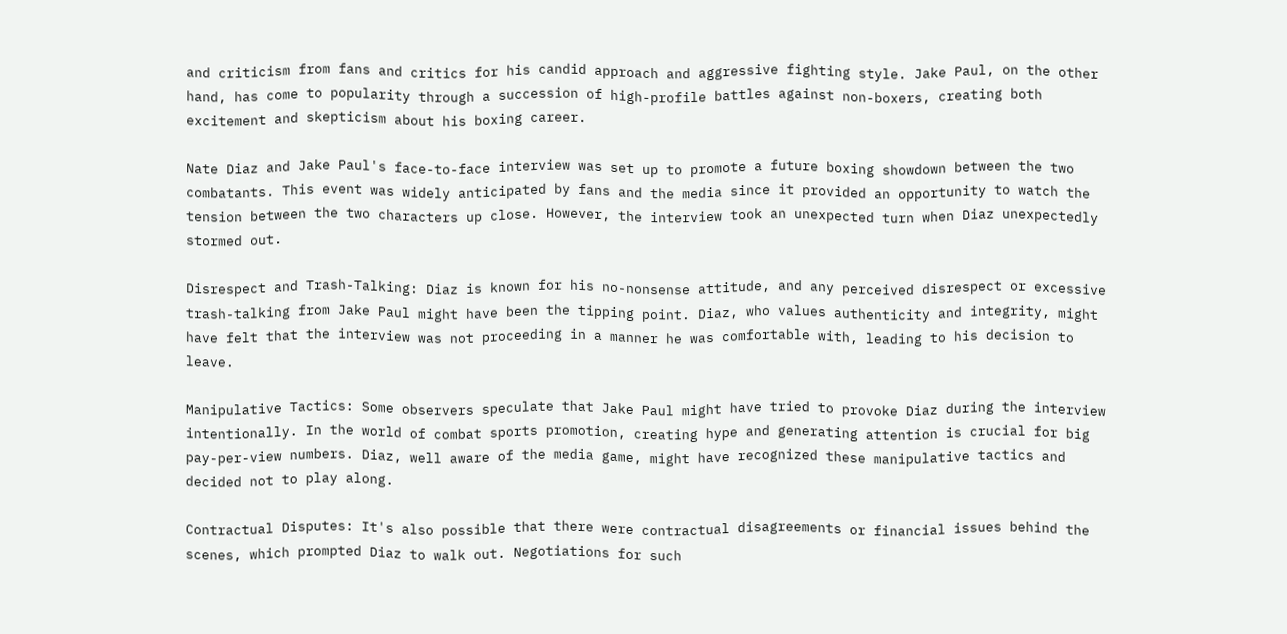and criticism from fans and critics for his candid approach and aggressive fighting style. Jake Paul, on the other hand, has come to popularity through a succession of high-profile battles against non-boxers, creating both excitement and skepticism about his boxing career.

Nate Diaz and Jake Paul's face-to-face interview was set up to promote a future boxing showdown between the two combatants. This event was widely anticipated by fans and the media since it provided an opportunity to watch the tension between the two characters up close. However, the interview took an unexpected turn when Diaz unexpectedly stormed out.

Disrespect and Trash-Talking: Diaz is known for his no-nonsense attitude, and any perceived disrespect or excessive trash-talking from Jake Paul might have been the tipping point. Diaz, who values authenticity and integrity, might have felt that the interview was not proceeding in a manner he was comfortable with, leading to his decision to leave.

Manipulative Tactics: Some observers speculate that Jake Paul might have tried to provoke Diaz during the interview intentionally. In the world of combat sports promotion, creating hype and generating attention is crucial for big pay-per-view numbers. Diaz, well aware of the media game, might have recognized these manipulative tactics and decided not to play along.

Contractual Disputes: It's also possible that there were contractual disagreements or financial issues behind the scenes, which prompted Diaz to walk out. Negotiations for such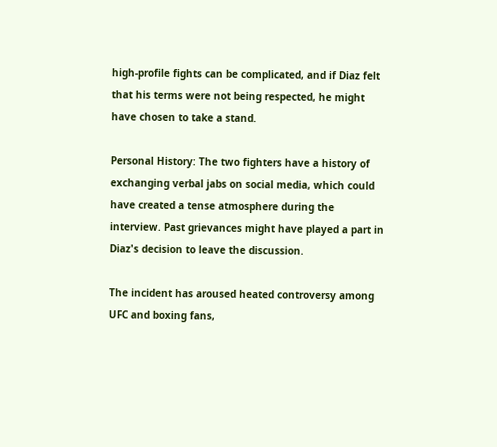high-profile fights can be complicated, and if Diaz felt that his terms were not being respected, he might have chosen to take a stand.

Personal History: The two fighters have a history of exchanging verbal jabs on social media, which could have created a tense atmosphere during the interview. Past grievances might have played a part in Diaz's decision to leave the discussion.

The incident has aroused heated controversy among UFC and boxing fans,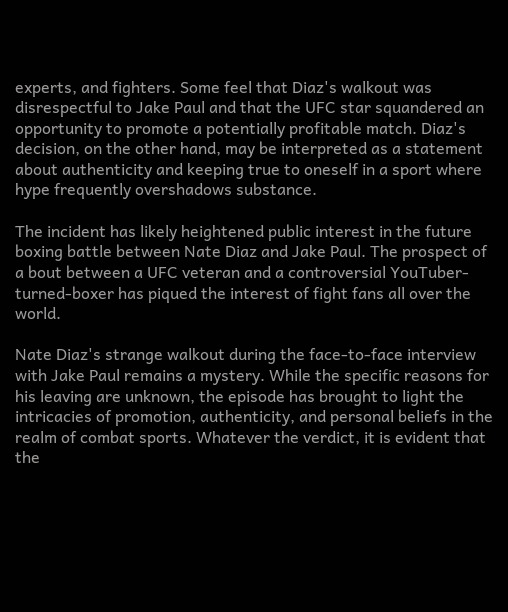experts, and fighters. Some feel that Diaz's walkout was disrespectful to Jake Paul and that the UFC star squandered an opportunity to promote a potentially profitable match. Diaz's decision, on the other hand, may be interpreted as a statement about authenticity and keeping true to oneself in a sport where hype frequently overshadows substance.

The incident has likely heightened public interest in the future boxing battle between Nate Diaz and Jake Paul. The prospect of a bout between a UFC veteran and a controversial YouTuber-turned-boxer has piqued the interest of fight fans all over the world.

Nate Diaz's strange walkout during the face-to-face interview with Jake Paul remains a mystery. While the specific reasons for his leaving are unknown, the episode has brought to light the intricacies of promotion, authenticity, and personal beliefs in the realm of combat sports. Whatever the verdict, it is evident that the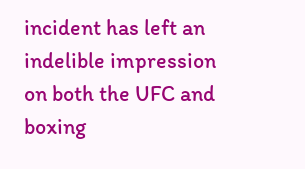incident has left an indelible impression on both the UFC and boxing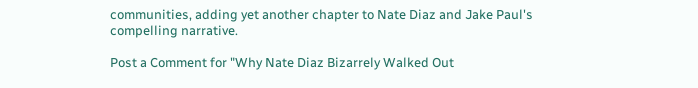communities, adding yet another chapter to Nate Diaz and Jake Paul's compelling narrative.

Post a Comment for "Why Nate Diaz Bizarrely Walked Out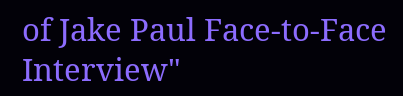of Jake Paul Face-to-Face Interview"